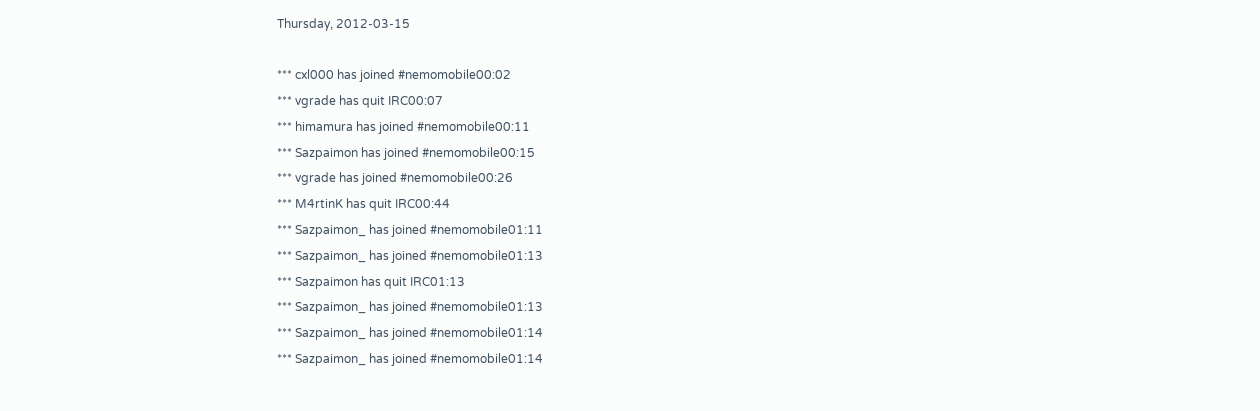Thursday, 2012-03-15

*** cxl000 has joined #nemomobile00:02
*** vgrade has quit IRC00:07
*** himamura has joined #nemomobile00:11
*** Sazpaimon has joined #nemomobile00:15
*** vgrade has joined #nemomobile00:26
*** M4rtinK has quit IRC00:44
*** Sazpaimon_ has joined #nemomobile01:11
*** Sazpaimon_ has joined #nemomobile01:13
*** Sazpaimon has quit IRC01:13
*** Sazpaimon_ has joined #nemomobile01:13
*** Sazpaimon_ has joined #nemomobile01:14
*** Sazpaimon_ has joined #nemomobile01:14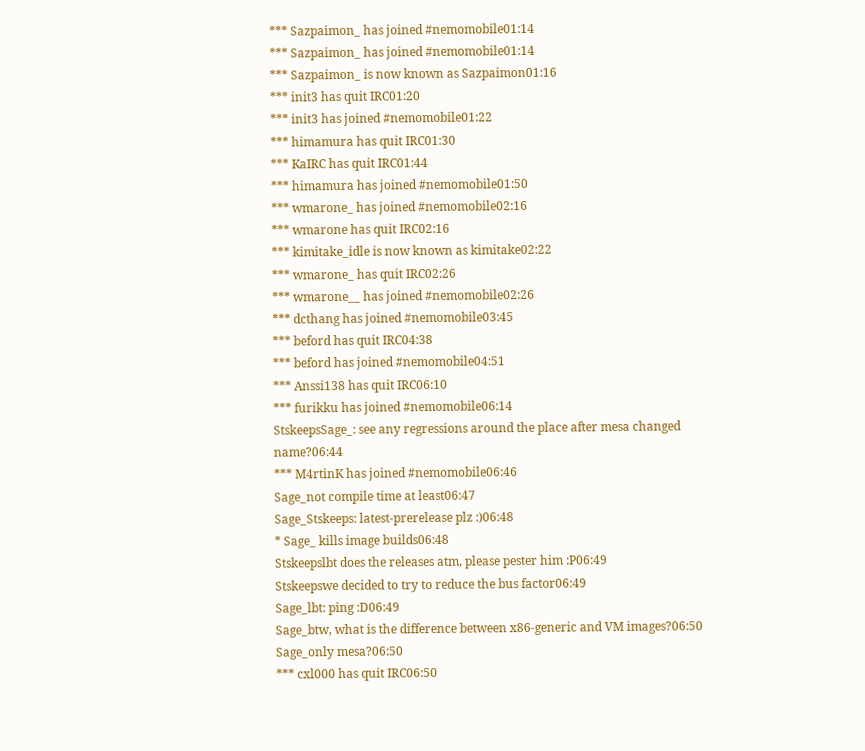*** Sazpaimon_ has joined #nemomobile01:14
*** Sazpaimon_ has joined #nemomobile01:14
*** Sazpaimon_ is now known as Sazpaimon01:16
*** init3 has quit IRC01:20
*** init3 has joined #nemomobile01:22
*** himamura has quit IRC01:30
*** KaIRC has quit IRC01:44
*** himamura has joined #nemomobile01:50
*** wmarone_ has joined #nemomobile02:16
*** wmarone has quit IRC02:16
*** kimitake_idle is now known as kimitake02:22
*** wmarone_ has quit IRC02:26
*** wmarone__ has joined #nemomobile02:26
*** dcthang has joined #nemomobile03:45
*** beford has quit IRC04:38
*** beford has joined #nemomobile04:51
*** Anssi138 has quit IRC06:10
*** furikku has joined #nemomobile06:14
StskeepsSage_: see any regressions around the place after mesa changed name?06:44
*** M4rtinK has joined #nemomobile06:46
Sage_not compile time at least06:47
Sage_Stskeeps: latest-prerelease plz :)06:48
* Sage_ kills image builds06:48
Stskeepslbt does the releases atm, please pester him :P06:49
Stskeepswe decided to try to reduce the bus factor06:49
Sage_lbt: ping :D06:49
Sage_btw, what is the difference between x86-generic and VM images?06:50
Sage_only mesa?06:50
*** cxl000 has quit IRC06:50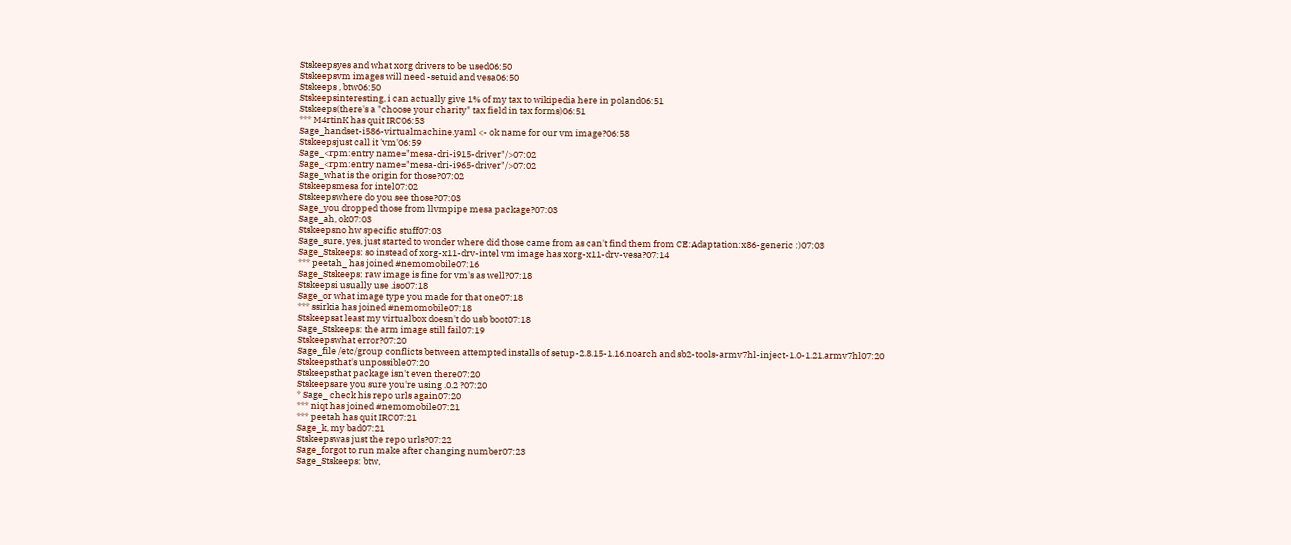Stskeepsyes and what xorg drivers to be used06:50
Stskeepsvm images will need -setuid and vesa06:50
Stskeeps , btw06:50
Stskeepsinteresting, i can actually give 1% of my tax to wikipedia here in poland06:51
Stskeeps(there's a "choose your charity" tax field in tax forms)06:51
*** M4rtinK has quit IRC06:53
Sage_handset-i586-virtualmachine.yaml <- ok name for our vm image?06:58
Stskeepsjust call it 'vm'06:59
Sage_<rpm:entry name="mesa-dri-i915-driver"/>07:02
Sage_<rpm:entry name="mesa-dri-i965-driver"/>07:02
Sage_what is the origin for those?07:02
Stskeepsmesa for intel07:02
Stskeepswhere do you see those?07:03
Sage_you dropped those from llvmpipe mesa package?07:03
Sage_ah, ok07:03
Stskeepsno hw specific stuff07:03
Sage_sure, yes, just started to wonder where did those came from as can't find them from CE:Adaptation:x86-generic :)07:03
Sage_Stskeeps: so instead of xorg-x11-drv-intel vm image has xorg-x11-drv-vesa?07:14
*** peetah_ has joined #nemomobile07:16
Sage_Stskeeps: raw image is fine for vm's as well?07:18
Stskeepsi usually use .iso07:18
Sage_or what image type you made for that one07:18
*** ssirkia has joined #nemomobile07:18
Stskeepsat least my virtualbox doesn't do usb boot07:18
Sage_Stskeeps: the arm image still fail07:19
Stskeepswhat error?07:20
Sage_file /etc/group conflicts between attempted installs of setup-2.8.15-1.16.noarch and sb2-tools-armv7hl-inject-1.0-1.21.armv7hl07:20
Stskeepsthat's unpossible07:20
Stskeepsthat package isn't even there07:20
Stskeepsare you sure you're using .0.2 ?07:20
* Sage_ check his repo urls again07:20
*** niqt has joined #nemomobile07:21
*** peetah has quit IRC07:21
Sage_k, my bad07:21
Stskeepswas just the repo urls?07:22
Sage_forgot to run make after changing number07:23
Sage_Stskeeps: btw,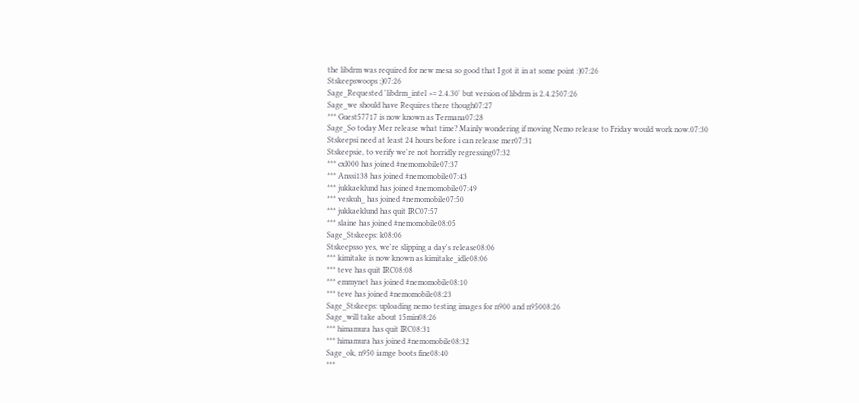the libdrm was required for new mesa so good that I got it in at some point :)07:26
Stskeepswoops ;)07:26
Sage_Requested 'libdrm_intel >= 2.4.30' but version of libdrm is 2.4.2507:26
Sage_we should have Requires there though07:27
*** Guest57717 is now known as Termana07:28
Sage_So today Mer release what time? Mainly wondering if moving Nemo release to Friday would work now.07:30
Stskeepsi need at least 24 hours before i can release mer07:31
Stskeepsie, to verify we're not horridly regressing07:32
*** cxl000 has joined #nemomobile07:37
*** Anssi138 has joined #nemomobile07:43
*** jukkaeklund has joined #nemomobile07:49
*** veskuh_ has joined #nemomobile07:50
*** jukkaeklund has quit IRC07:57
*** slaine has joined #nemomobile08:05
Sage_Stskeeps: k08:06
Stskeepsso yes, we're slipping a day's release08:06
*** kimitake is now known as kimitake_idle08:06
*** teve has quit IRC08:08
*** emmynet has joined #nemomobile08:10
*** teve has joined #nemomobile08:23
Sage_Stskeeps: uploading nemo testing images for n900 and n95008:26
Sage_will take about 15min08:26
*** himamura has quit IRC08:31
*** himamura has joined #nemomobile08:32
Sage_ok, n950 iamge boots fine08:40
***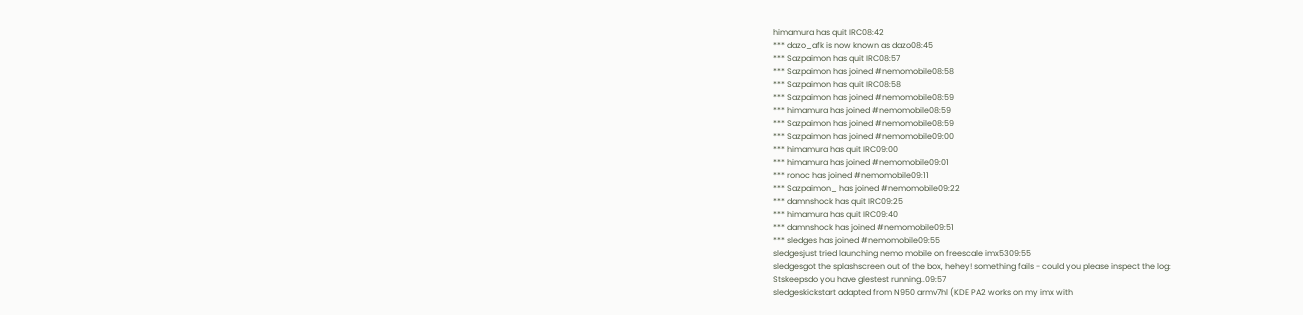himamura has quit IRC08:42
*** dazo_afk is now known as dazo08:45
*** Sazpaimon has quit IRC08:57
*** Sazpaimon has joined #nemomobile08:58
*** Sazpaimon has quit IRC08:58
*** Sazpaimon has joined #nemomobile08:59
*** himamura has joined #nemomobile08:59
*** Sazpaimon has joined #nemomobile08:59
*** Sazpaimon has joined #nemomobile09:00
*** himamura has quit IRC09:00
*** himamura has joined #nemomobile09:01
*** ronoc has joined #nemomobile09:11
*** Sazpaimon_ has joined #nemomobile09:22
*** damnshock has quit IRC09:25
*** himamura has quit IRC09:40
*** damnshock has joined #nemomobile09:51
*** sledges has joined #nemomobile09:55
sledgesjust tried launching nemo mobile on freescale imx5309:55
sledgesgot the splashscreen out of the box, hehey! something fails - could you please inspect the log:
Stskeepsdo you have glestest running..09:57
sledgeskickstart adapted from N950 armv7hl (KDE PA2 works on my imx with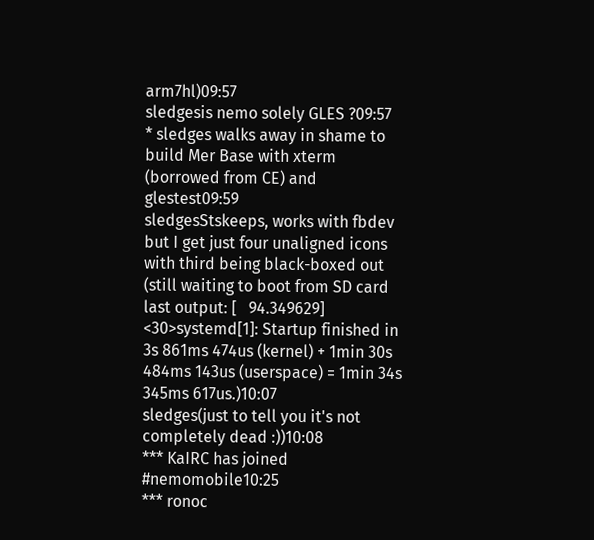arm7hl)09:57
sledgesis nemo solely GLES ?09:57
* sledges walks away in shame to build Mer Base with xterm (borrowed from CE) and glestest09:59
sledgesStskeeps, works with fbdev but I get just four unaligned icons with third being black-boxed out (still waiting to boot from SD card last output: [   94.349629] <30>systemd[1]: Startup finished in 3s 861ms 474us (kernel) + 1min 30s 484ms 143us (userspace) = 1min 34s 345ms 617us.)10:07
sledges(just to tell you it's not completely dead :))10:08
*** KaIRC has joined #nemomobile10:25
*** ronoc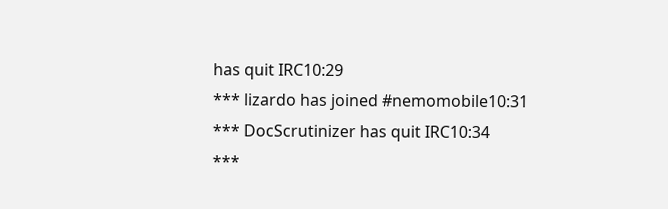has quit IRC10:29
*** lizardo has joined #nemomobile10:31
*** DocScrutinizer has quit IRC10:34
***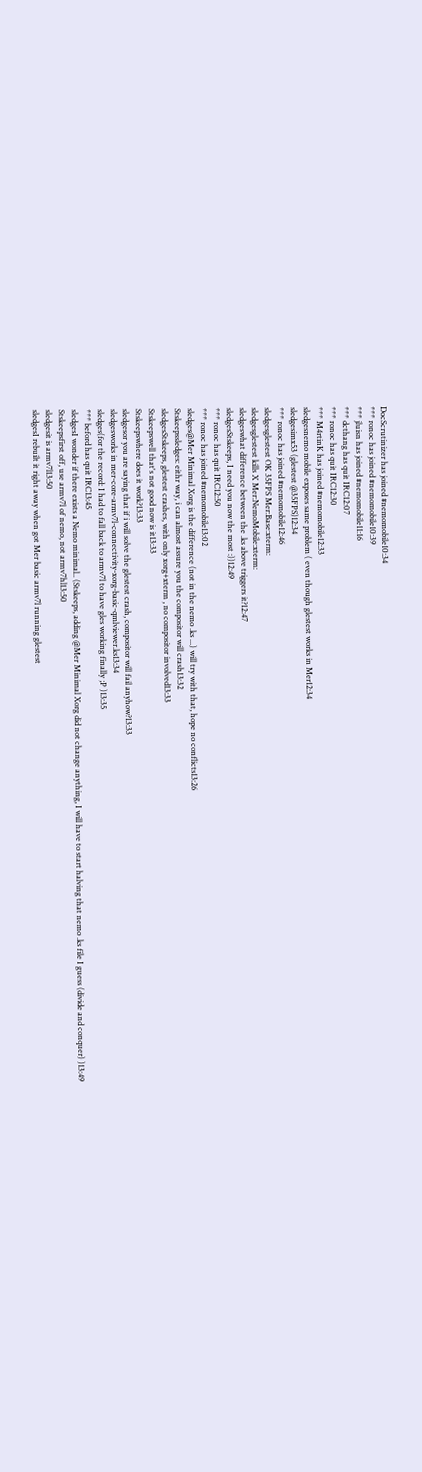DocScrutinizer has joined #nemomobile10:34
*** ronoc has joined #nemomobile10:39
*** jluisn has joined #nemomobile11:16
*** dcthang has quit IRC12:07
*** ronoc has quit IRC12:30
*** M4rtinK has joined #nemomobile12:33
sledgesnemo mobile exposes same problem ( even though glestest works in Mer12:34
sledgesimx53 (glestest @35FPS)12:34
*** ronoc has joined #nemomobile12:46
sledgesglestest OK 35FPS Mer:Base:xterm:
sledgesglestest kills X Mer:NemoMobile:xterm:
sledgeswhat difference between the .ks above triggers it?12:47
sledgesStskeeps, I need you now the most :))12:49
*** ronoc has quit IRC12:50
*** ronoc has joined #nemomobile13:02
sledges@Mer Minimal Xorg is the difference (not in the nemo .ks ...) will try with that, hope no conflicts13:26
Stskeepssledges: eithr way, i can almost assure you the compositor will crash13:32
sledgesStskeeps, glestest crashes, with only xorg+xterm , no compositor involved13:33
Stskeepswell that's not good now is it13:33
Stskeepswhere does it work?13:33
sledgesor you are saying that if i will solve the glestest crash, compositor will fail anyhow?13:33
sledgesworks in mer-core-armv7l-connectivity-xorg-basic-qmlviewer.ks13:34
sledges(for the record: I had to fall back to armv7l to have gles working finally ;P )13:35
*** beford has quit IRC13:45
sledgesI wonder if there exists a Nemo minimal.. (Stskeeps, adding @Mer Minimal Xorg did not change anything, I will have to start halving that nemo .ks file I guess (divide and conquer) )13:49
Stskeepsfirst off, use armv7l of nemo, not armv7hl13:50
sledgesit is armv7l13:50
sledgesI rebuilt it right away when got Mer basic armv7l running glestest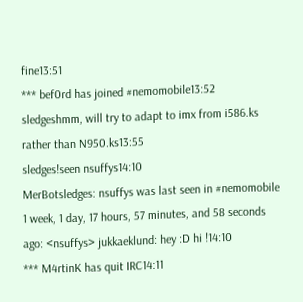fine13:51
*** bef0rd has joined #nemomobile13:52
sledgeshmm, will try to adapt to imx from i586.ks rather than N950.ks13:55
sledges!seen nsuffys14:10
MerBotsledges: nsuffys was last seen in #nemomobile 1 week, 1 day, 17 hours, 57 minutes, and 58 seconds ago: <nsuffys> jukkaeklund: hey :D hi !14:10
*** M4rtinK has quit IRC14:11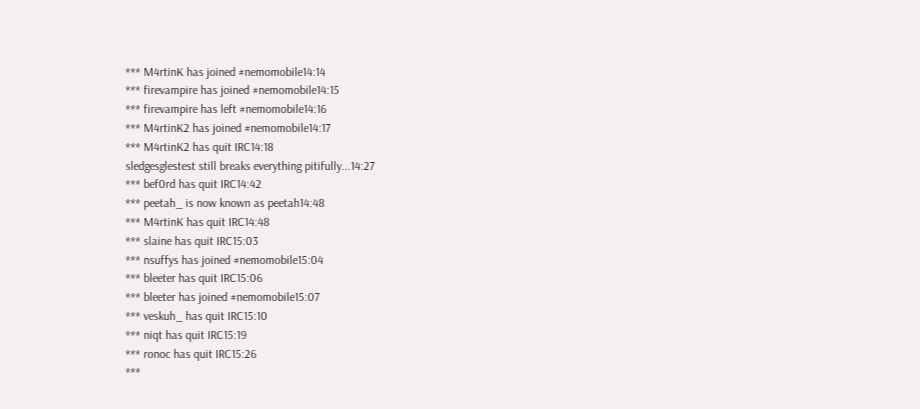*** M4rtinK has joined #nemomobile14:14
*** firevampire has joined #nemomobile14:15
*** firevampire has left #nemomobile14:16
*** M4rtinK2 has joined #nemomobile14:17
*** M4rtinK2 has quit IRC14:18
sledgesglestest still breaks everything pitifully...14:27
*** bef0rd has quit IRC14:42
*** peetah_ is now known as peetah14:48
*** M4rtinK has quit IRC14:48
*** slaine has quit IRC15:03
*** nsuffys has joined #nemomobile15:04
*** bleeter has quit IRC15:06
*** bleeter has joined #nemomobile15:07
*** veskuh_ has quit IRC15:10
*** niqt has quit IRC15:19
*** ronoc has quit IRC15:26
***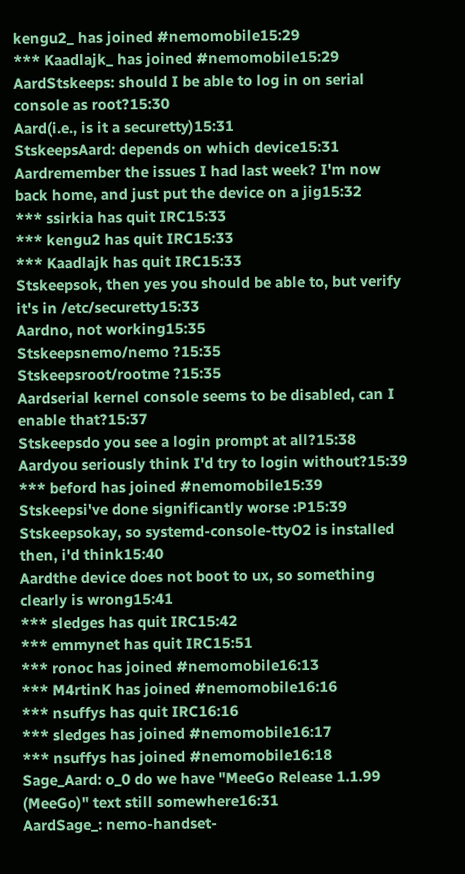kengu2_ has joined #nemomobile15:29
*** Kaadlajk_ has joined #nemomobile15:29
AardStskeeps: should I be able to log in on serial console as root?15:30
Aard(i.e., is it a securetty)15:31
StskeepsAard: depends on which device15:31
Aardremember the issues I had last week? I'm now back home, and just put the device on a jig15:32
*** ssirkia has quit IRC15:33
*** kengu2 has quit IRC15:33
*** Kaadlajk has quit IRC15:33
Stskeepsok, then yes you should be able to, but verify it's in /etc/securetty15:33
Aardno, not working15:35
Stskeepsnemo/nemo ?15:35
Stskeepsroot/rootme ?15:35
Aardserial kernel console seems to be disabled, can I enable that?15:37
Stskeepsdo you see a login prompt at all?15:38
Aardyou seriously think I'd try to login without?15:39
*** beford has joined #nemomobile15:39
Stskeepsi've done significantly worse :P15:39
Stskeepsokay, so systemd-console-ttyO2 is installed then, i'd think15:40
Aardthe device does not boot to ux, so something clearly is wrong15:41
*** sledges has quit IRC15:42
*** emmynet has quit IRC15:51
*** ronoc has joined #nemomobile16:13
*** M4rtinK has joined #nemomobile16:16
*** nsuffys has quit IRC16:16
*** sledges has joined #nemomobile16:17
*** nsuffys has joined #nemomobile16:18
Sage_Aard: o_0 do we have "MeeGo Release 1.1.99 (MeeGo)" text still somewhere16:31
AardSage_: nemo-handset-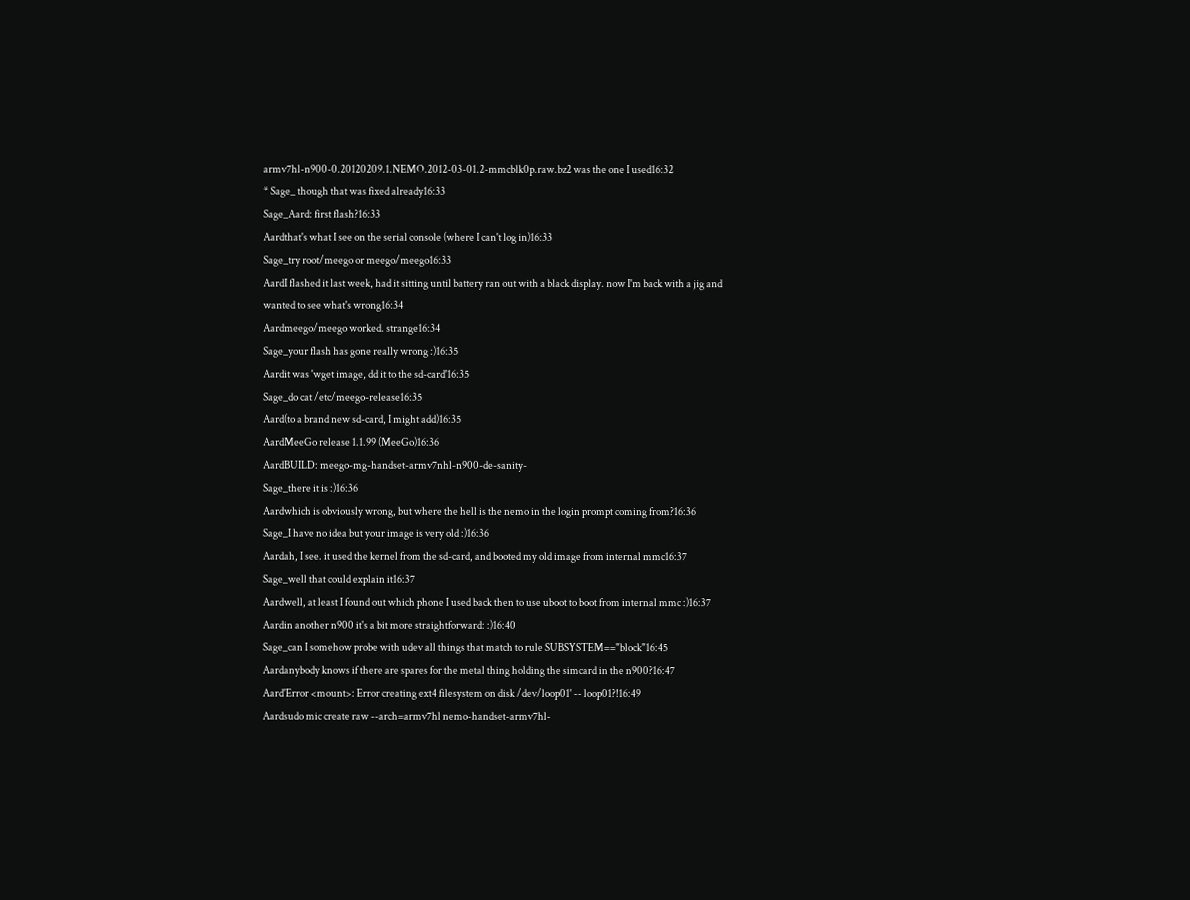armv7hl-n900-0.20120209.1.NEMO.2012-03-01.2-mmcblk0p.raw.bz2 was the one I used16:32
* Sage_ though that was fixed already16:33
Sage_Aard: first flash?16:33
Aardthat's what I see on the serial console (where I can't log in)16:33
Sage_try root/meego or meego/meego16:33
AardI flashed it last week, had it sitting until battery ran out with a black display. now I'm back with a jig and wanted to see what's wrong16:34
Aardmeego/meego worked. strange16:34
Sage_your flash has gone really wrong :)16:35
Aardit was 'wget image, dd it to the sd-card'16:35
Sage_do cat /etc/meego-release16:35
Aard(to a brand new sd-card, I might add)16:35
AardMeeGo release 1.1.99 (MeeGo)16:36
AardBUILD: meego-mg-handset-armv7nhl-n900-de-sanity-
Sage_there it is :)16:36
Aardwhich is obviously wrong, but where the hell is the nemo in the login prompt coming from?16:36
Sage_I have no idea but your image is very old :)16:36
Aardah, I see. it used the kernel from the sd-card, and booted my old image from internal mmc16:37
Sage_well that could explain it16:37
Aardwell, at least I found out which phone I used back then to use uboot to boot from internal mmc :)16:37
Aardin another n900 it's a bit more straightforward: :)16:40
Sage_can I somehow probe with udev all things that match to rule SUBSYSTEM=="block"16:45
Aardanybody knows if there are spares for the metal thing holding the simcard in the n900?16:47
Aard'Error <mount>: Error creating ext4 filesystem on disk /dev/loop01' -- loop01?!16:49
Aardsudo mic create raw --arch=armv7hl nemo-handset-armv7hl-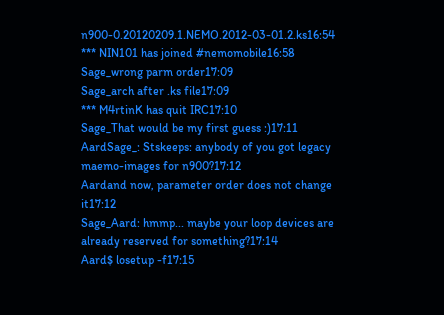n900-0.20120209.1.NEMO.2012-03-01.2.ks16:54
*** NIN101 has joined #nemomobile16:58
Sage_wrong parm order17:09
Sage_arch after .ks file17:09
*** M4rtinK has quit IRC17:10
Sage_That would be my first guess :)17:11
AardSage_: Stskeeps: anybody of you got legacy maemo-images for n900?17:12
Aardand now, parameter order does not change it17:12
Sage_Aard: hmmp... maybe your loop devices are already reserved for something?17:14
Aard$ losetup -f17:15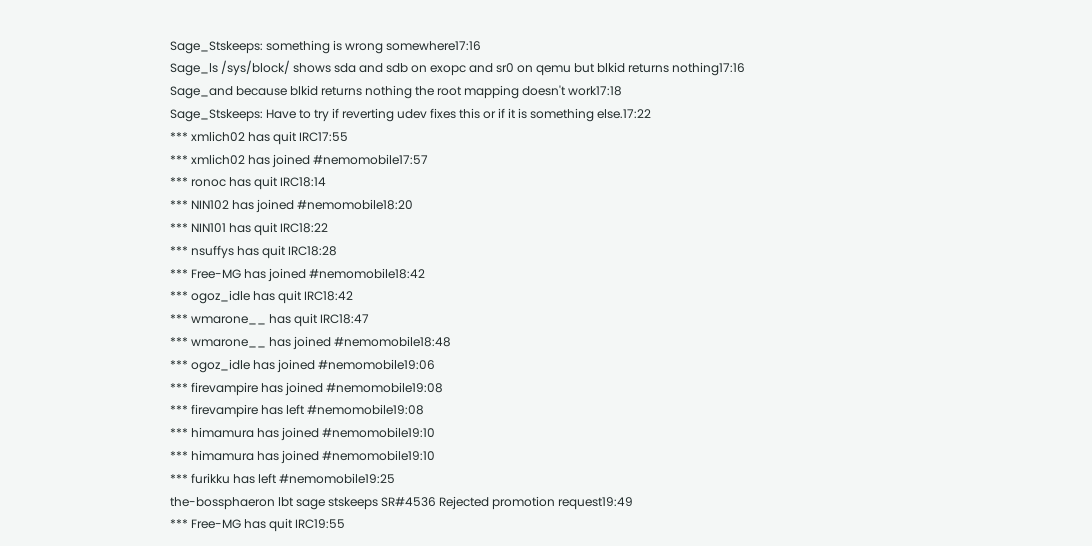Sage_Stskeeps: something is wrong somewhere17:16
Sage_ls /sys/block/ shows sda and sdb on exopc and sr0 on qemu but blkid returns nothing17:16
Sage_and because blkid returns nothing the root mapping doesn't work17:18
Sage_Stskeeps: Have to try if reverting udev fixes this or if it is something else.17:22
*** xmlich02 has quit IRC17:55
*** xmlich02 has joined #nemomobile17:57
*** ronoc has quit IRC18:14
*** NIN102 has joined #nemomobile18:20
*** NIN101 has quit IRC18:22
*** nsuffys has quit IRC18:28
*** Free-MG has joined #nemomobile18:42
*** ogoz_idle has quit IRC18:42
*** wmarone__ has quit IRC18:47
*** wmarone__ has joined #nemomobile18:48
*** ogoz_idle has joined #nemomobile19:06
*** firevampire has joined #nemomobile19:08
*** firevampire has left #nemomobile19:08
*** himamura has joined #nemomobile19:10
*** himamura has joined #nemomobile19:10
*** furikku has left #nemomobile19:25
the-bossphaeron lbt sage stskeeps SR#4536 Rejected promotion request19:49
*** Free-MG has quit IRC19:55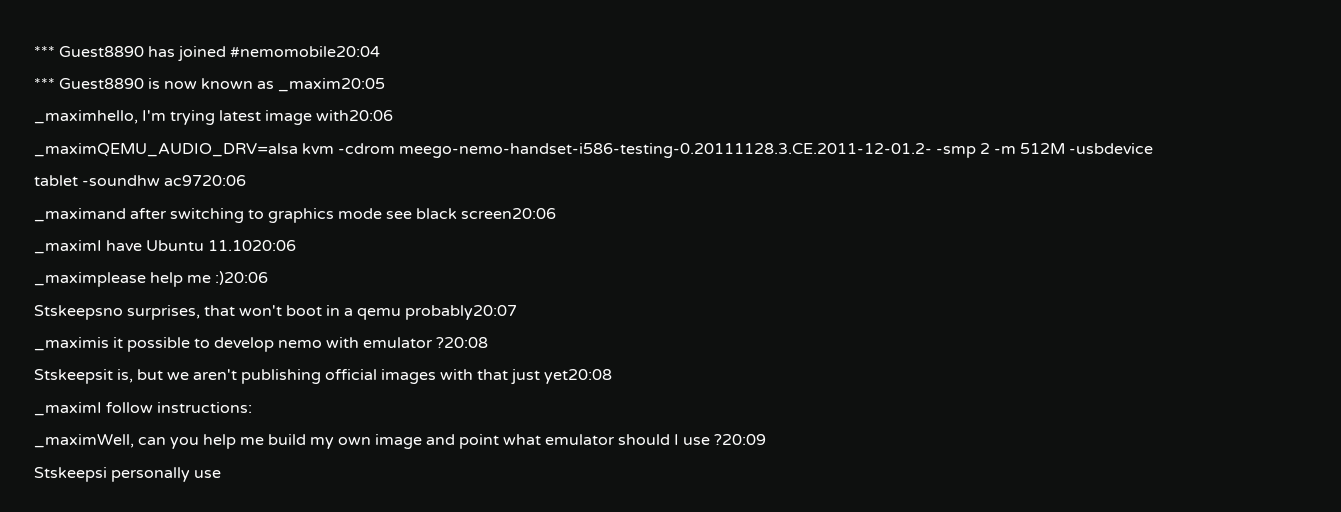*** Guest8890 has joined #nemomobile20:04
*** Guest8890 is now known as _maxim20:05
_maximhello, I'm trying latest image with20:06
_maximQEMU_AUDIO_DRV=alsa kvm -cdrom meego-nemo-handset-i586-testing-0.20111128.3.CE.2011-12-01.2- -smp 2 -m 512M -usbdevice tablet -soundhw ac9720:06
_maximand after switching to graphics mode see black screen20:06
_maximI have Ubuntu 11.1020:06
_maximplease help me :)20:06
Stskeepsno surprises, that won't boot in a qemu probably20:07
_maximis it possible to develop nemo with emulator ?20:08
Stskeepsit is, but we aren't publishing official images with that just yet20:08
_maximI follow instructions:
_maximWell, can you help me build my own image and point what emulator should I use ?20:09
Stskeepsi personally use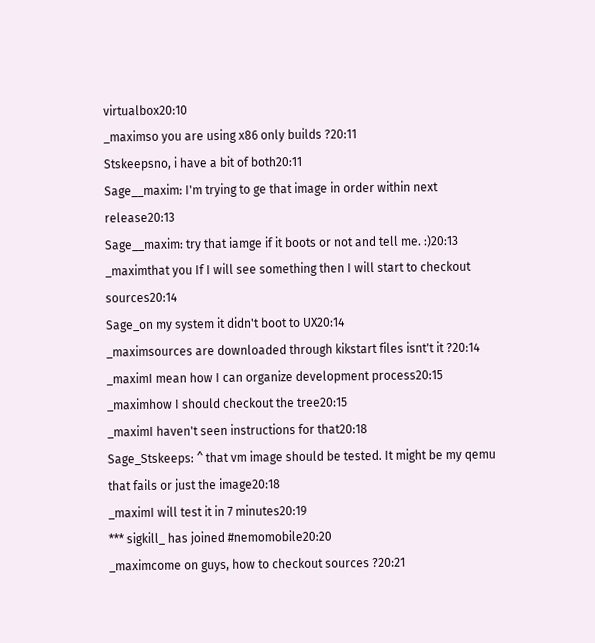virtualbox20:10
_maximso you are using x86 only builds ?20:11
Stskeepsno, i have a bit of both20:11
Sage__maxim: I'm trying to ge that image in order within next release20:13
Sage__maxim: try that iamge if it boots or not and tell me. :)20:13
_maximthat you If I will see something then I will start to checkout sources20:14
Sage_on my system it didn't boot to UX20:14
_maximsources are downloaded through kikstart files isnt't it ?20:14
_maximI mean how I can organize development process20:15
_maximhow I should checkout the tree20:15
_maximI haven't seen instructions for that20:18
Sage_Stskeeps: ^ that vm image should be tested. It might be my qemu that fails or just the image20:18
_maximI will test it in 7 minutes20:19
*** sigkill_ has joined #nemomobile20:20
_maximcome on guys, how to checkout sources ?20:21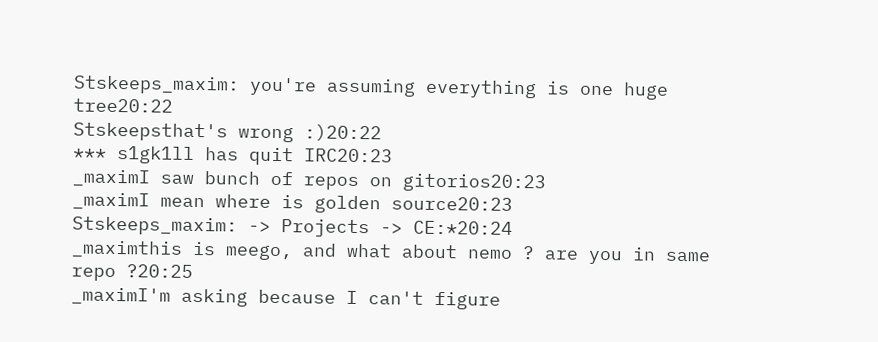Stskeeps_maxim: you're assuming everything is one huge tree20:22
Stskeepsthat's wrong :)20:22
*** s1gk1ll has quit IRC20:23
_maximI saw bunch of repos on gitorios20:23
_maximI mean where is golden source20:23
Stskeeps_maxim: -> Projects -> CE:*20:24
_maximthis is meego, and what about nemo ? are you in same repo ?20:25
_maximI'm asking because I can't figure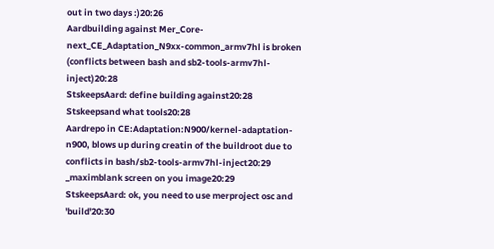out in two days :)20:26
Aardbuilding against Mer_Core-next_CE_Adaptation_N9xx-common_armv7hl is broken (conflicts between bash and sb2-tools-armv7hl-inject)20:28
StskeepsAard: define building against20:28
Stskeepsand what tools20:28
Aardrepo in CE:Adaptation:N900/kernel-adaptation-n900, blows up during creatin of the buildroot due to conflicts in bash/sb2-tools-armv7hl-inject20:29
_maximblank screen on you image20:29
StskeepsAard: ok, you need to use merproject osc and 'build'20:30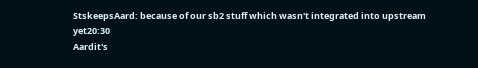StskeepsAard: because of our sb2 stuff which wasn't integrated into upstream yet20:30
Aardit's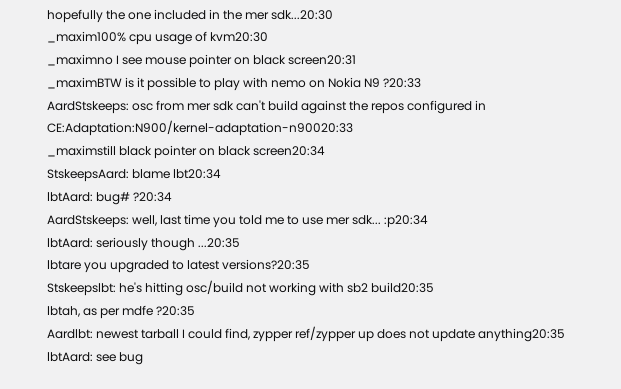hopefully the one included in the mer sdk...20:30
_maxim100% cpu usage of kvm20:30
_maximno I see mouse pointer on black screen20:31
_maximBTW is it possible to play with nemo on Nokia N9 ?20:33
AardStskeeps: osc from mer sdk can't build against the repos configured in CE:Adaptation:N900/kernel-adaptation-n90020:33
_maximstill black pointer on black screen20:34
StskeepsAard: blame lbt20:34
lbtAard: bug# ?20:34
AardStskeeps: well, last time you told me to use mer sdk... :p20:34
lbtAard: seriously though ...20:35
lbtare you upgraded to latest versions?20:35
Stskeepslbt: he's hitting osc/build not working with sb2 build20:35
lbtah, as per mdfe ?20:35
Aardlbt: newest tarball I could find, zypper ref/zypper up does not update anything20:35
lbtAard: see bug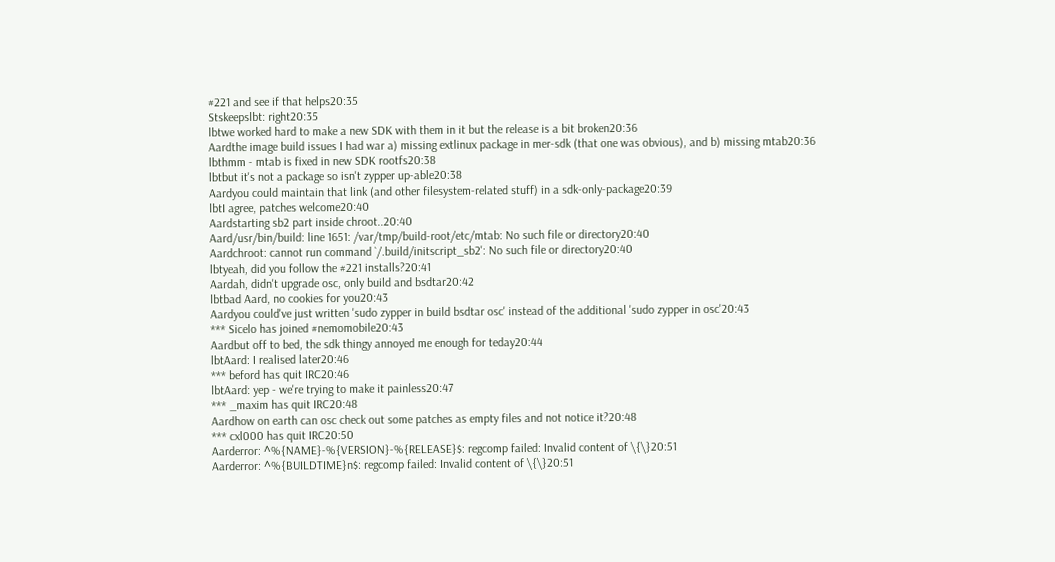#221 and see if that helps20:35
Stskeepslbt: right20:35
lbtwe worked hard to make a new SDK with them in it but the release is a bit broken20:36
Aardthe image build issues I had war a) missing extlinux package in mer-sdk (that one was obvious), and b) missing mtab20:36
lbthmm - mtab is fixed in new SDK rootfs20:38
lbtbut it's not a package so isn't zypper up-able20:38
Aardyou could maintain that link (and other filesystem-related stuff) in a sdk-only-package20:39
lbtI agree, patches welcome20:40
Aardstarting sb2 part inside chroot..20:40
Aard/usr/bin/build: line 1651: /var/tmp/build-root/etc/mtab: No such file or directory20:40
Aardchroot: cannot run command `/.build/initscript_sb2': No such file or directory20:40
lbtyeah, did you follow the #221 installs?20:41
Aardah, didn't upgrade osc, only build and bsdtar20:42
lbtbad Aard, no cookies for you20:43
Aardyou could've just written 'sudo zypper in build bsdtar osc' instead of the additional 'sudo zypper in osc'20:43
*** Sicelo has joined #nemomobile20:43
Aardbut off to bed, the sdk thingy annoyed me enough for teday20:44
lbtAard: I realised later20:46
*** beford has quit IRC20:46
lbtAard: yep - we're trying to make it painless20:47
*** _maxim has quit IRC20:48
Aardhow on earth can osc check out some patches as empty files and not notice it?20:48
*** cxl000 has quit IRC20:50
Aarderror: ^%{NAME}-%{VERSION}-%{RELEASE}$: regcomp failed: Invalid content of \{\}20:51
Aarderror: ^%{BUILDTIME}n$: regcomp failed: Invalid content of \{\}20:51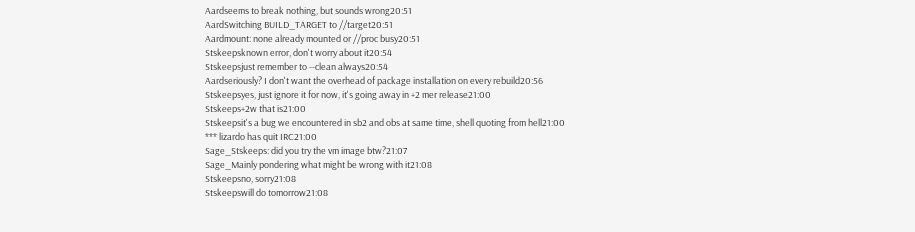Aardseems to break nothing, but sounds wrong20:51
AardSwitching BUILD_TARGET to //target20:51
Aardmount: none already mounted or //proc busy20:51
Stskeepsknown error, don't worry about it20:54
Stskeepsjust remember to --clean always20:54
Aardseriously? I don't want the overhead of package installation on every rebuild20:56
Stskeepsyes, just ignore it for now, it's going away in +2 mer release21:00
Stskeeps+2w that is21:00
Stskeepsit's a bug we encountered in sb2 and obs at same time, shell quoting from hell21:00
*** lizardo has quit IRC21:00
Sage_Stskeeps: did you try the vm image btw?21:07
Sage_Mainly pondering what might be wrong with it21:08
Stskeepsno, sorry21:08
Stskeepswill do tomorrow21:08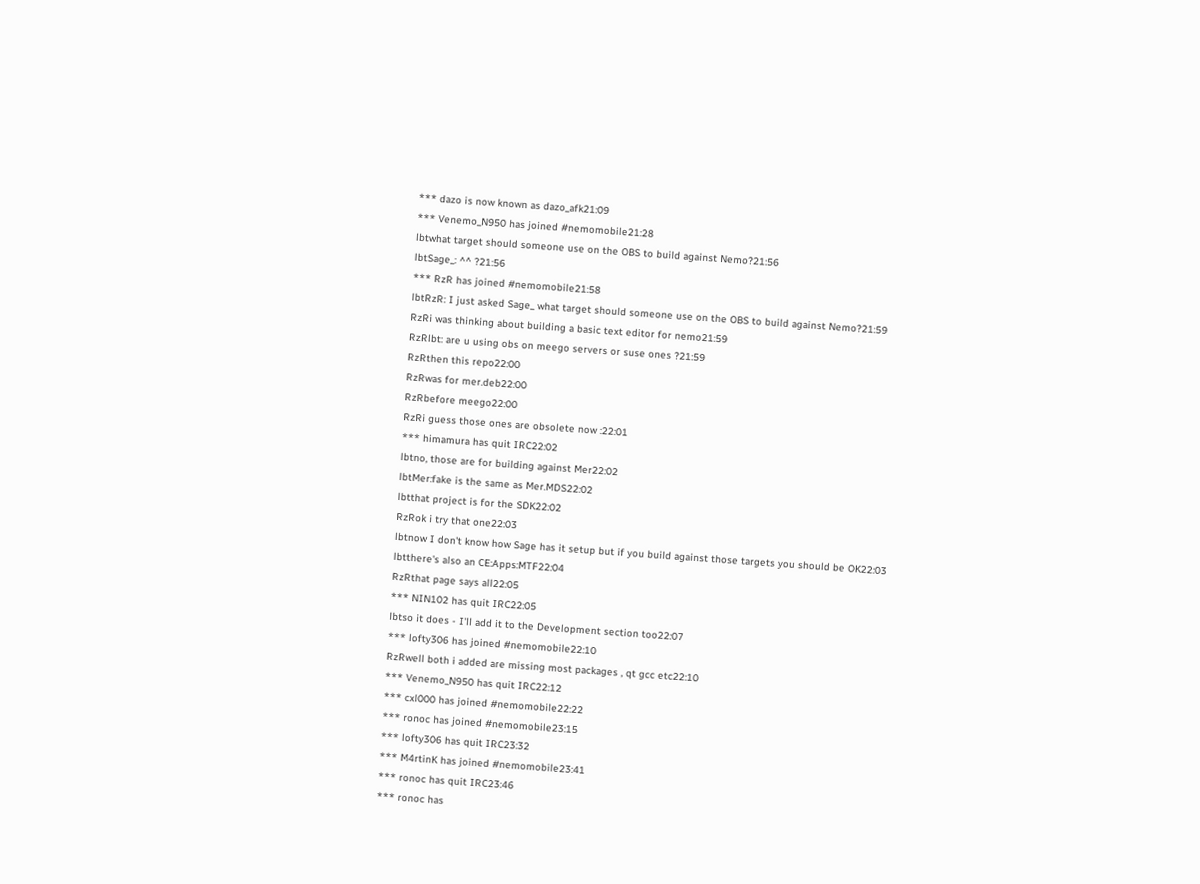*** dazo is now known as dazo_afk21:09
*** Venemo_N950 has joined #nemomobile21:28
lbtwhat target should someone use on the OBS to build against Nemo?21:56
lbtSage_: ^^ ?21:56
*** RzR has joined #nemomobile21:58
lbtRzR: I just asked Sage_ what target should someone use on the OBS to build against Nemo?21:59
RzRi was thinking about building a basic text editor for nemo21:59
RzRlbt: are u using obs on meego servers or suse ones ?21:59
RzRthen this repo22:00
RzRwas for mer.deb22:00
RzRbefore meego22:00
RzRi guess those ones are obsolete now :22:01
*** himamura has quit IRC22:02
lbtno, those are for building against Mer22:02
lbtMer:fake is the same as Mer.MDS22:02
lbtthat project is for the SDK22:02
RzRok i try that one22:03
lbtnow I don't know how Sage has it setup but if you build against those targets you should be OK22:03
lbtthere's also an CE:Apps:MTF22:04
RzRthat page says all22:05
*** NIN102 has quit IRC22:05
lbtso it does - I'll add it to the Development section too22:07
*** lofty306 has joined #nemomobile22:10
RzRwell both i added are missing most packages , qt gcc etc22:10
*** Venemo_N950 has quit IRC22:12
*** cxl000 has joined #nemomobile22:22
*** ronoc has joined #nemomobile23:15
*** lofty306 has quit IRC23:32
*** M4rtinK has joined #nemomobile23:41
*** ronoc has quit IRC23:46
*** ronoc has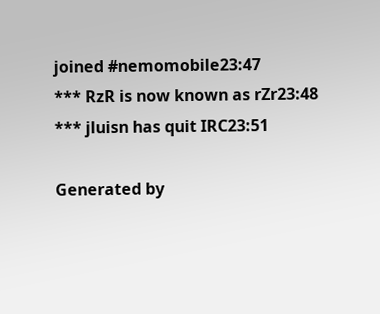joined #nemomobile23:47
*** RzR is now known as rZr23:48
*** jluisn has quit IRC23:51

Generated by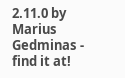2.11.0 by Marius Gedminas - find it at!